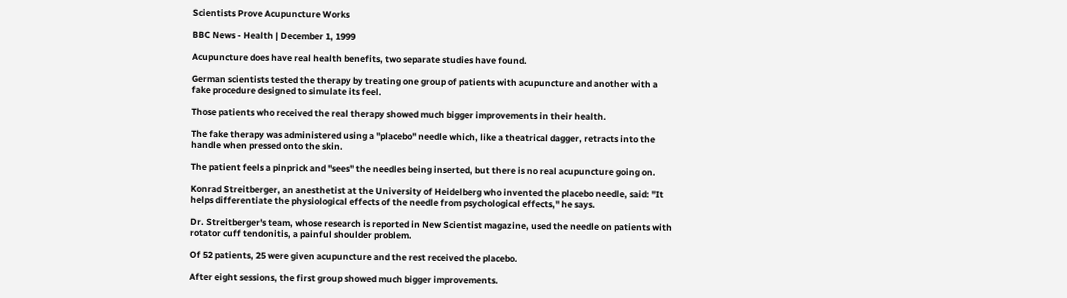Scientists Prove Acupuncture Works

BBC News - Health | December 1, 1999

Acupuncture does have real health benefits, two separate studies have found.

German scientists tested the therapy by treating one group of patients with acupuncture and another with a fake procedure designed to simulate its feel.

Those patients who received the real therapy showed much bigger improvements in their health.

The fake therapy was administered using a "placebo" needle which, like a theatrical dagger, retracts into the handle when pressed onto the skin.

The patient feels a pinprick and "sees" the needles being inserted, but there is no real acupuncture going on.

Konrad Streitberger, an anesthetist at the University of Heidelberg who invented the placebo needle, said: "It helps differentiate the physiological effects of the needle from psychological effects," he says.

Dr. Streitberger's team, whose research is reported in New Scientist magazine, used the needle on patients with rotator cuff tendonitis, a painful shoulder problem.

Of 52 patients, 25 were given acupuncture and the rest received the placebo.

After eight sessions, the first group showed much bigger improvements.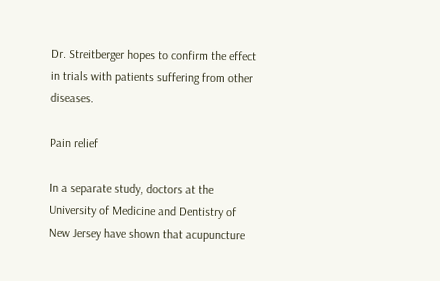Dr. Streitberger hopes to confirm the effect in trials with patients suffering from other diseases.

Pain relief

In a separate study, doctors at the University of Medicine and Dentistry of New Jersey have shown that acupuncture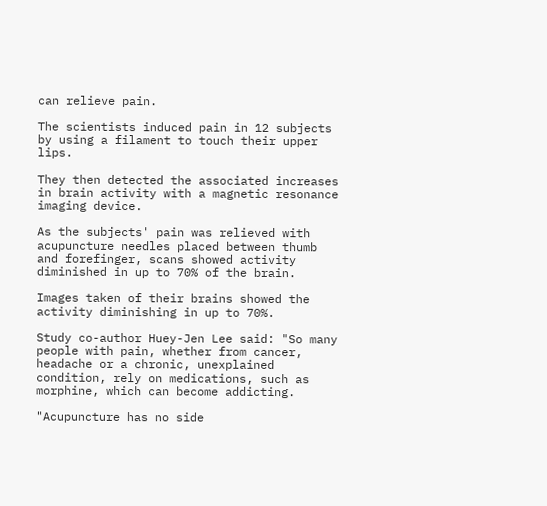can relieve pain.

The scientists induced pain in 12 subjects by using a filament to touch their upper lips.

They then detected the associated increases in brain activity with a magnetic resonance imaging device.

As the subjects' pain was relieved with acupuncture needles placed between thumb and forefinger, scans showed activity diminished in up to 70% of the brain.

Images taken of their brains showed the activity diminishing in up to 70%.

Study co-author Huey-Jen Lee said: "So many people with pain, whether from cancer, headache or a chronic, unexplained condition, rely on medications, such as morphine, which can become addicting.

"Acupuncture has no side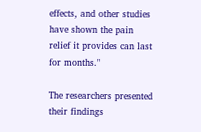effects, and other studies have shown the pain relief it provides can last for months."

The researchers presented their findings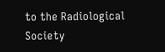to the Radiological Society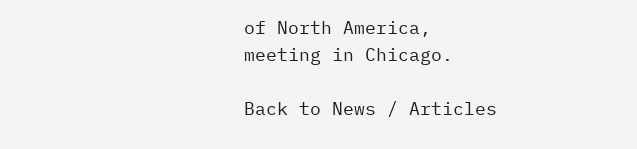of North America, meeting in Chicago.

Back to News / Articles